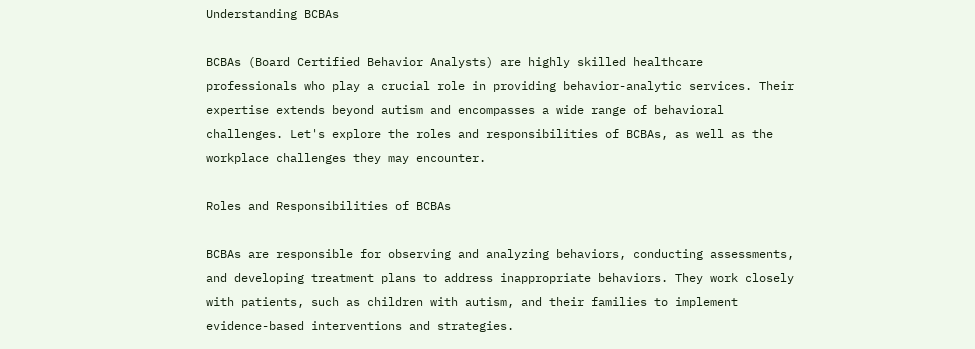Understanding BCBAs

BCBAs (Board Certified Behavior Analysts) are highly skilled healthcare professionals who play a crucial role in providing behavior-analytic services. Their expertise extends beyond autism and encompasses a wide range of behavioral challenges. Let's explore the roles and responsibilities of BCBAs, as well as the workplace challenges they may encounter.

Roles and Responsibilities of BCBAs

BCBAs are responsible for observing and analyzing behaviors, conducting assessments, and developing treatment plans to address inappropriate behaviors. They work closely with patients, such as children with autism, and their families to implement evidence-based interventions and strategies.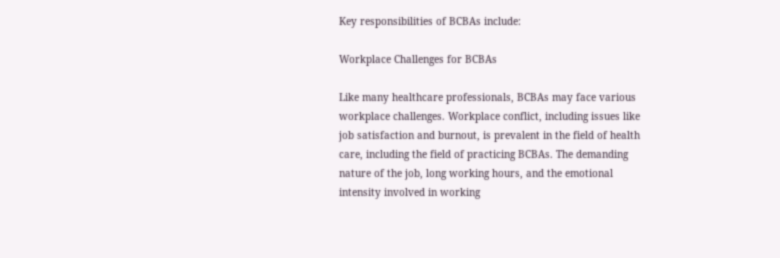Key responsibilities of BCBAs include:

Workplace Challenges for BCBAs

Like many healthcare professionals, BCBAs may face various workplace challenges. Workplace conflict, including issues like job satisfaction and burnout, is prevalent in the field of health care, including the field of practicing BCBAs. The demanding nature of the job, long working hours, and the emotional intensity involved in working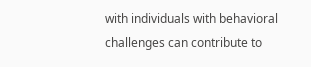with individuals with behavioral challenges can contribute to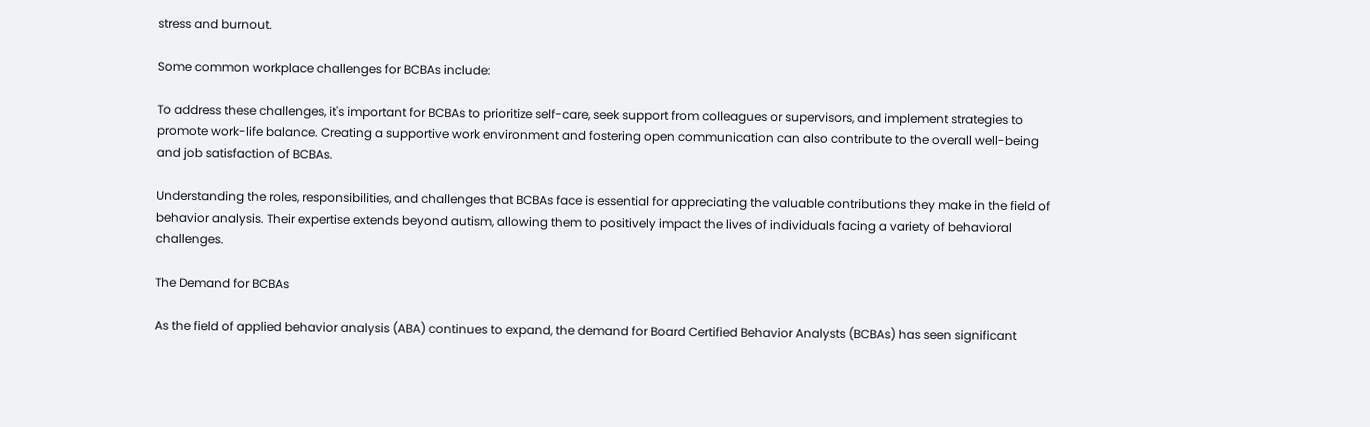stress and burnout.

Some common workplace challenges for BCBAs include:

To address these challenges, it's important for BCBAs to prioritize self-care, seek support from colleagues or supervisors, and implement strategies to promote work-life balance. Creating a supportive work environment and fostering open communication can also contribute to the overall well-being and job satisfaction of BCBAs.

Understanding the roles, responsibilities, and challenges that BCBAs face is essential for appreciating the valuable contributions they make in the field of behavior analysis. Their expertise extends beyond autism, allowing them to positively impact the lives of individuals facing a variety of behavioral challenges.

The Demand for BCBAs

As the field of applied behavior analysis (ABA) continues to expand, the demand for Board Certified Behavior Analysts (BCBAs) has seen significant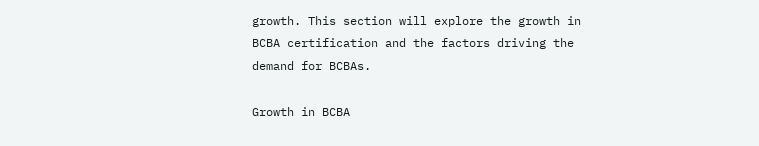growth. This section will explore the growth in BCBA certification and the factors driving the demand for BCBAs.

Growth in BCBA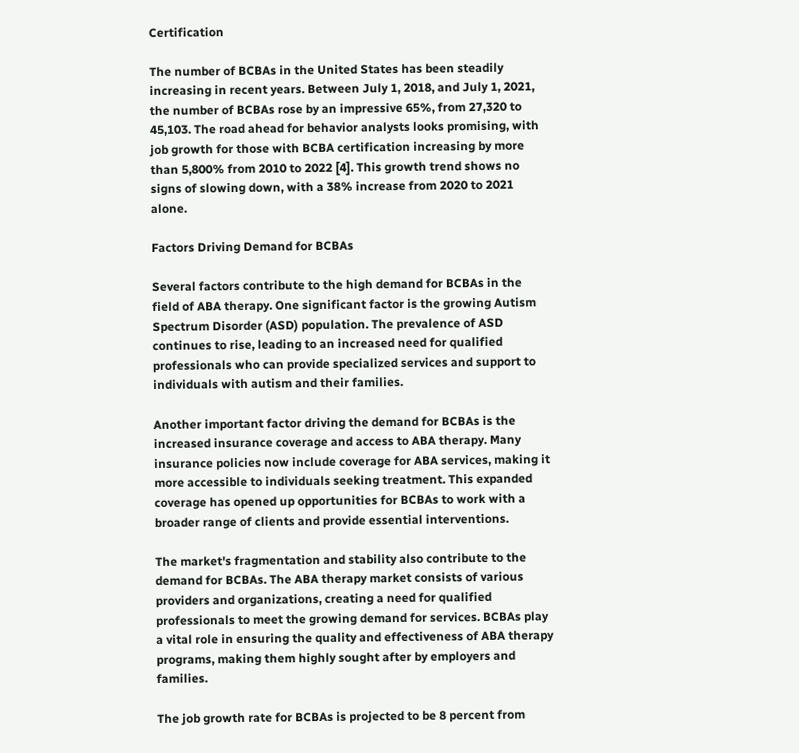Certification

The number of BCBAs in the United States has been steadily increasing in recent years. Between July 1, 2018, and July 1, 2021, the number of BCBAs rose by an impressive 65%, from 27,320 to 45,103. The road ahead for behavior analysts looks promising, with job growth for those with BCBA certification increasing by more than 5,800% from 2010 to 2022 [4]. This growth trend shows no signs of slowing down, with a 38% increase from 2020 to 2021 alone.

Factors Driving Demand for BCBAs

Several factors contribute to the high demand for BCBAs in the field of ABA therapy. One significant factor is the growing Autism Spectrum Disorder (ASD) population. The prevalence of ASD continues to rise, leading to an increased need for qualified professionals who can provide specialized services and support to individuals with autism and their families.

Another important factor driving the demand for BCBAs is the increased insurance coverage and access to ABA therapy. Many insurance policies now include coverage for ABA services, making it more accessible to individuals seeking treatment. This expanded coverage has opened up opportunities for BCBAs to work with a broader range of clients and provide essential interventions.

The market's fragmentation and stability also contribute to the demand for BCBAs. The ABA therapy market consists of various providers and organizations, creating a need for qualified professionals to meet the growing demand for services. BCBAs play a vital role in ensuring the quality and effectiveness of ABA therapy programs, making them highly sought after by employers and families.

The job growth rate for BCBAs is projected to be 8 percent from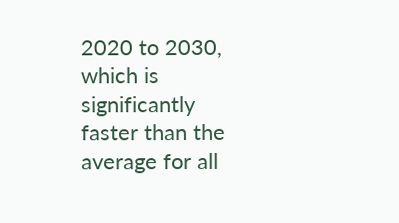2020 to 2030, which is significantly faster than the average for all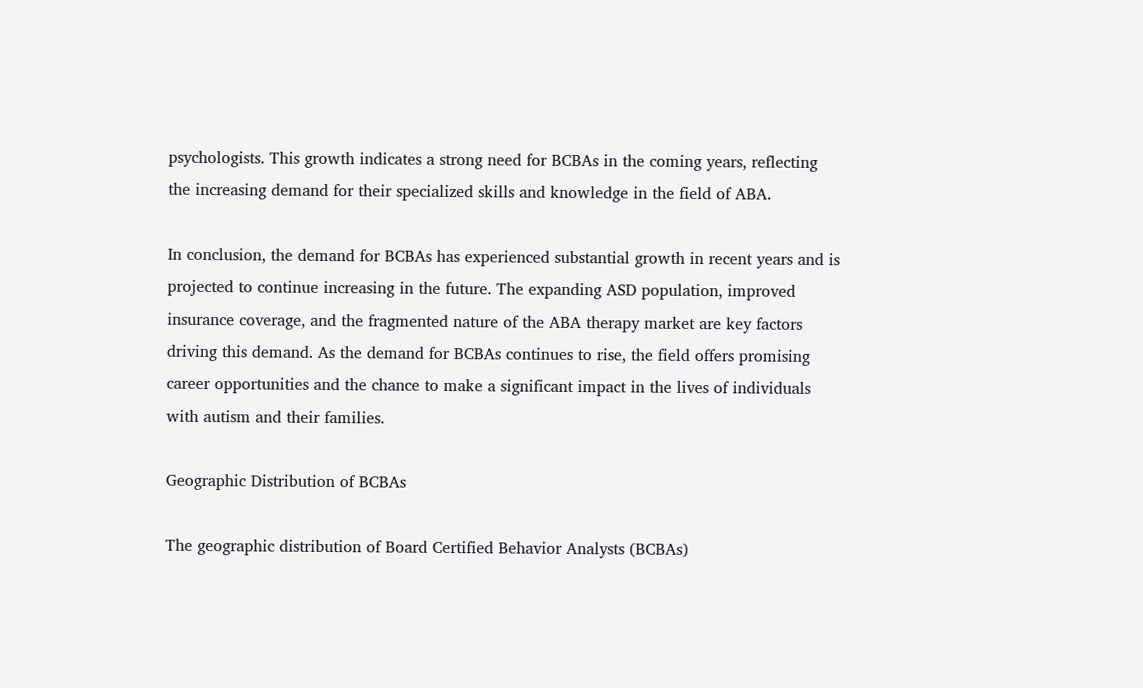psychologists. This growth indicates a strong need for BCBAs in the coming years, reflecting the increasing demand for their specialized skills and knowledge in the field of ABA.

In conclusion, the demand for BCBAs has experienced substantial growth in recent years and is projected to continue increasing in the future. The expanding ASD population, improved insurance coverage, and the fragmented nature of the ABA therapy market are key factors driving this demand. As the demand for BCBAs continues to rise, the field offers promising career opportunities and the chance to make a significant impact in the lives of individuals with autism and their families.

Geographic Distribution of BCBAs

The geographic distribution of Board Certified Behavior Analysts (BCBAs)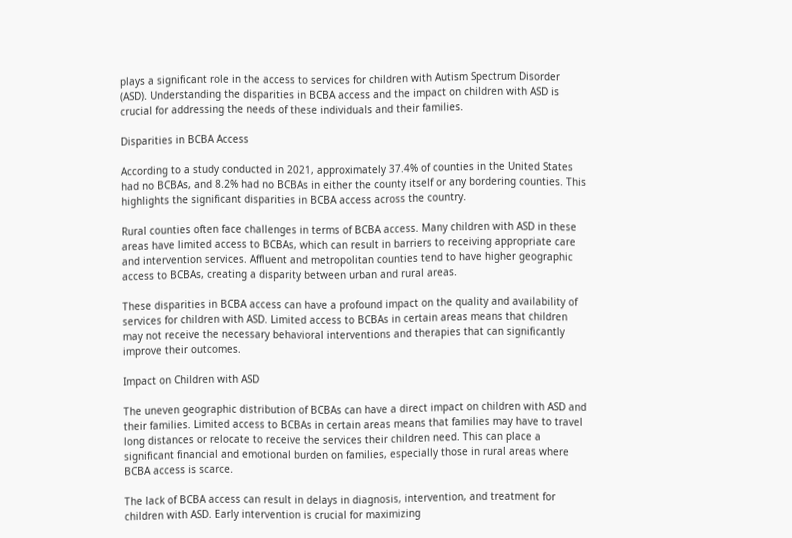plays a significant role in the access to services for children with Autism Spectrum Disorder (ASD). Understanding the disparities in BCBA access and the impact on children with ASD is crucial for addressing the needs of these individuals and their families.

Disparities in BCBA Access

According to a study conducted in 2021, approximately 37.4% of counties in the United States had no BCBAs, and 8.2% had no BCBAs in either the county itself or any bordering counties. This highlights the significant disparities in BCBA access across the country.

Rural counties often face challenges in terms of BCBA access. Many children with ASD in these areas have limited access to BCBAs, which can result in barriers to receiving appropriate care and intervention services. Affluent and metropolitan counties tend to have higher geographic access to BCBAs, creating a disparity between urban and rural areas.

These disparities in BCBA access can have a profound impact on the quality and availability of services for children with ASD. Limited access to BCBAs in certain areas means that children may not receive the necessary behavioral interventions and therapies that can significantly improve their outcomes.

Impact on Children with ASD

The uneven geographic distribution of BCBAs can have a direct impact on children with ASD and their families. Limited access to BCBAs in certain areas means that families may have to travel long distances or relocate to receive the services their children need. This can place a significant financial and emotional burden on families, especially those in rural areas where BCBA access is scarce.

The lack of BCBA access can result in delays in diagnosis, intervention, and treatment for children with ASD. Early intervention is crucial for maximizing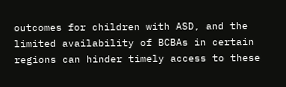outcomes for children with ASD, and the limited availability of BCBAs in certain regions can hinder timely access to these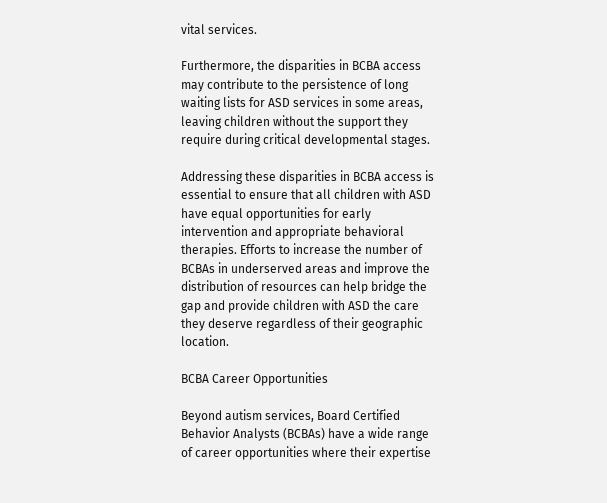vital services.

Furthermore, the disparities in BCBA access may contribute to the persistence of long waiting lists for ASD services in some areas, leaving children without the support they require during critical developmental stages.

Addressing these disparities in BCBA access is essential to ensure that all children with ASD have equal opportunities for early intervention and appropriate behavioral therapies. Efforts to increase the number of BCBAs in underserved areas and improve the distribution of resources can help bridge the gap and provide children with ASD the care they deserve regardless of their geographic location.

BCBA Career Opportunities

Beyond autism services, Board Certified Behavior Analysts (BCBAs) have a wide range of career opportunities where their expertise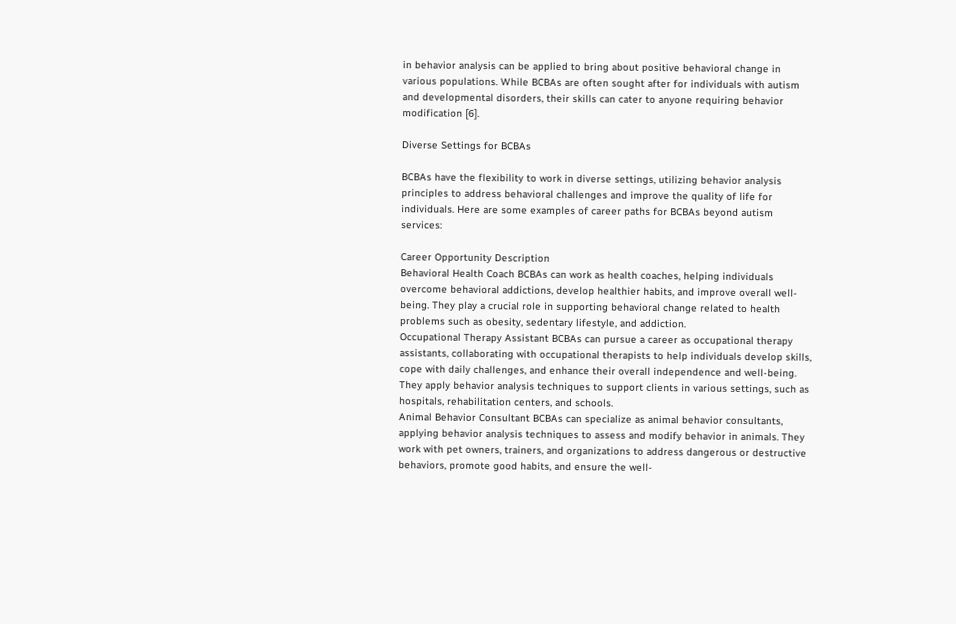in behavior analysis can be applied to bring about positive behavioral change in various populations. While BCBAs are often sought after for individuals with autism and developmental disorders, their skills can cater to anyone requiring behavior modification [6].

Diverse Settings for BCBAs

BCBAs have the flexibility to work in diverse settings, utilizing behavior analysis principles to address behavioral challenges and improve the quality of life for individuals. Here are some examples of career paths for BCBAs beyond autism services:

Career Opportunity Description
Behavioral Health Coach BCBAs can work as health coaches, helping individuals overcome behavioral addictions, develop healthier habits, and improve overall well-being. They play a crucial role in supporting behavioral change related to health problems such as obesity, sedentary lifestyle, and addiction.
Occupational Therapy Assistant BCBAs can pursue a career as occupational therapy assistants, collaborating with occupational therapists to help individuals develop skills, cope with daily challenges, and enhance their overall independence and well-being. They apply behavior analysis techniques to support clients in various settings, such as hospitals, rehabilitation centers, and schools.
Animal Behavior Consultant BCBAs can specialize as animal behavior consultants, applying behavior analysis techniques to assess and modify behavior in animals. They work with pet owners, trainers, and organizations to address dangerous or destructive behaviors, promote good habits, and ensure the well-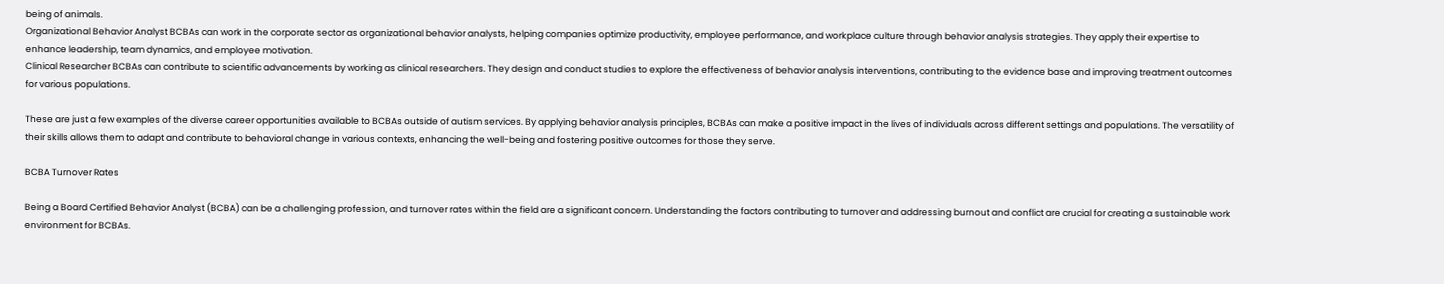being of animals.
Organizational Behavior Analyst BCBAs can work in the corporate sector as organizational behavior analysts, helping companies optimize productivity, employee performance, and workplace culture through behavior analysis strategies. They apply their expertise to enhance leadership, team dynamics, and employee motivation.
Clinical Researcher BCBAs can contribute to scientific advancements by working as clinical researchers. They design and conduct studies to explore the effectiveness of behavior analysis interventions, contributing to the evidence base and improving treatment outcomes for various populations.

These are just a few examples of the diverse career opportunities available to BCBAs outside of autism services. By applying behavior analysis principles, BCBAs can make a positive impact in the lives of individuals across different settings and populations. The versatility of their skills allows them to adapt and contribute to behavioral change in various contexts, enhancing the well-being and fostering positive outcomes for those they serve.

BCBA Turnover Rates

Being a Board Certified Behavior Analyst (BCBA) can be a challenging profession, and turnover rates within the field are a significant concern. Understanding the factors contributing to turnover and addressing burnout and conflict are crucial for creating a sustainable work environment for BCBAs.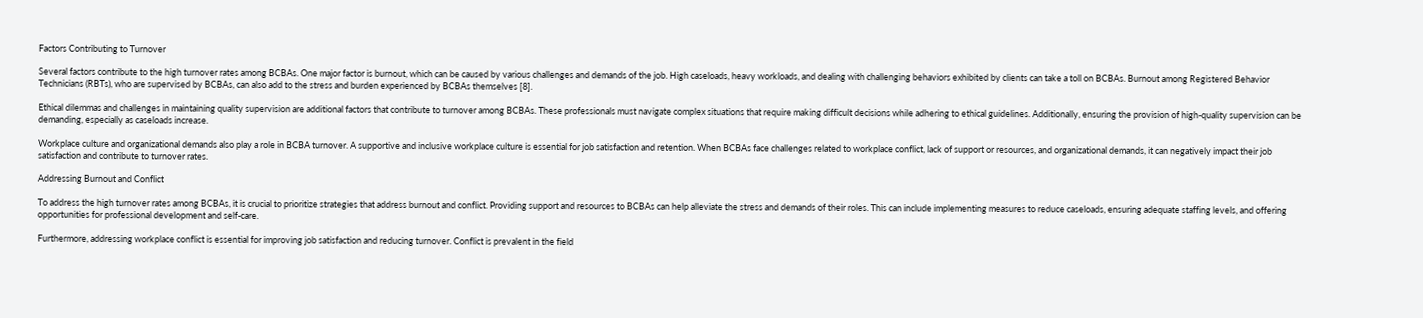Factors Contributing to Turnover

Several factors contribute to the high turnover rates among BCBAs. One major factor is burnout, which can be caused by various challenges and demands of the job. High caseloads, heavy workloads, and dealing with challenging behaviors exhibited by clients can take a toll on BCBAs. Burnout among Registered Behavior Technicians (RBTs), who are supervised by BCBAs, can also add to the stress and burden experienced by BCBAs themselves [8].

Ethical dilemmas and challenges in maintaining quality supervision are additional factors that contribute to turnover among BCBAs. These professionals must navigate complex situations that require making difficult decisions while adhering to ethical guidelines. Additionally, ensuring the provision of high-quality supervision can be demanding, especially as caseloads increase.

Workplace culture and organizational demands also play a role in BCBA turnover. A supportive and inclusive workplace culture is essential for job satisfaction and retention. When BCBAs face challenges related to workplace conflict, lack of support or resources, and organizational demands, it can negatively impact their job satisfaction and contribute to turnover rates.

Addressing Burnout and Conflict

To address the high turnover rates among BCBAs, it is crucial to prioritize strategies that address burnout and conflict. Providing support and resources to BCBAs can help alleviate the stress and demands of their roles. This can include implementing measures to reduce caseloads, ensuring adequate staffing levels, and offering opportunities for professional development and self-care.

Furthermore, addressing workplace conflict is essential for improving job satisfaction and reducing turnover. Conflict is prevalent in the field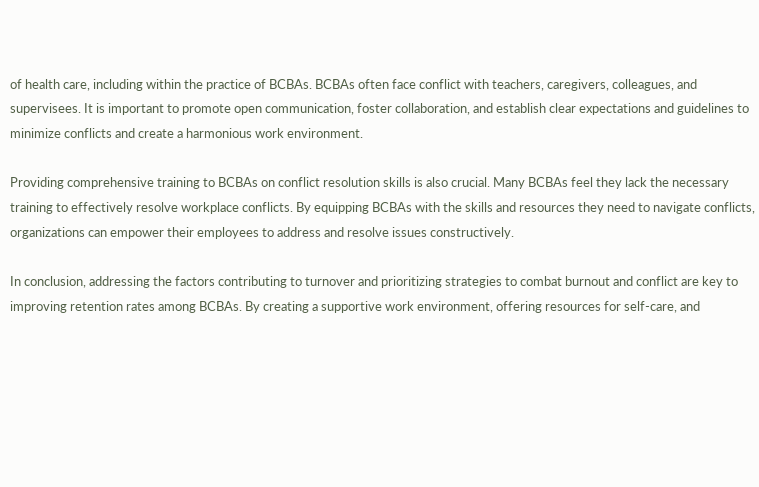of health care, including within the practice of BCBAs. BCBAs often face conflict with teachers, caregivers, colleagues, and supervisees. It is important to promote open communication, foster collaboration, and establish clear expectations and guidelines to minimize conflicts and create a harmonious work environment.

Providing comprehensive training to BCBAs on conflict resolution skills is also crucial. Many BCBAs feel they lack the necessary training to effectively resolve workplace conflicts. By equipping BCBAs with the skills and resources they need to navigate conflicts, organizations can empower their employees to address and resolve issues constructively.

In conclusion, addressing the factors contributing to turnover and prioritizing strategies to combat burnout and conflict are key to improving retention rates among BCBAs. By creating a supportive work environment, offering resources for self-care, and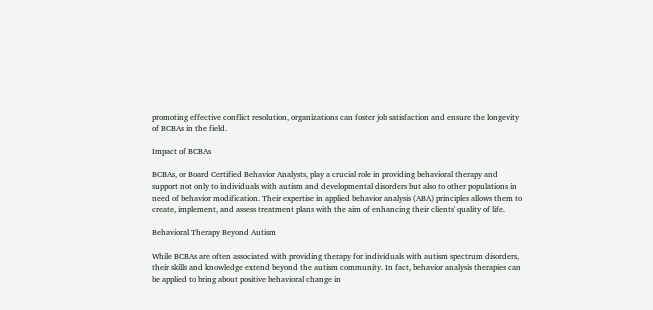promoting effective conflict resolution, organizations can foster job satisfaction and ensure the longevity of BCBAs in the field.

Impact of BCBAs

BCBAs, or Board Certified Behavior Analysts, play a crucial role in providing behavioral therapy and support not only to individuals with autism and developmental disorders but also to other populations in need of behavior modification. Their expertise in applied behavior analysis (ABA) principles allows them to create, implement, and assess treatment plans with the aim of enhancing their clients' quality of life.

Behavioral Therapy Beyond Autism

While BCBAs are often associated with providing therapy for individuals with autism spectrum disorders, their skills and knowledge extend beyond the autism community. In fact, behavior analysis therapies can be applied to bring about positive behavioral change in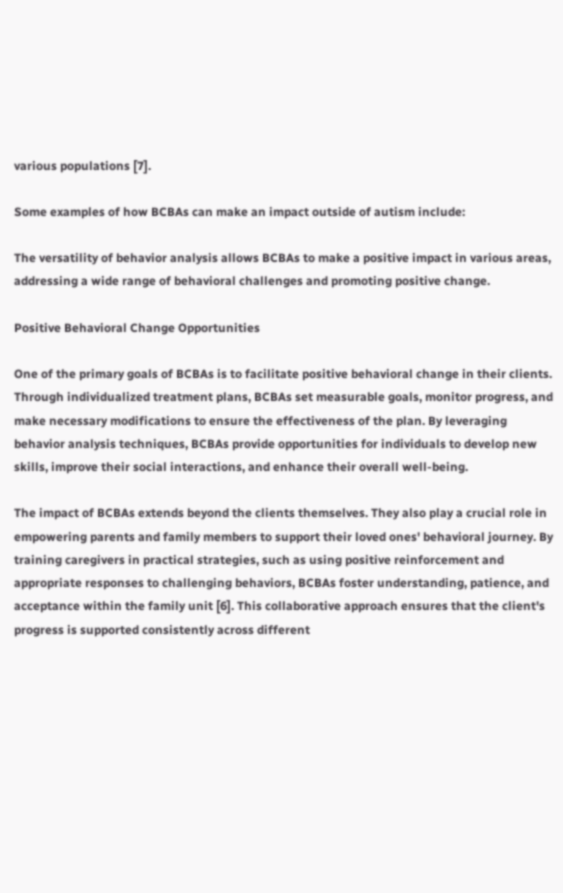various populations [7].

Some examples of how BCBAs can make an impact outside of autism include:

The versatility of behavior analysis allows BCBAs to make a positive impact in various areas, addressing a wide range of behavioral challenges and promoting positive change.

Positive Behavioral Change Opportunities

One of the primary goals of BCBAs is to facilitate positive behavioral change in their clients. Through individualized treatment plans, BCBAs set measurable goals, monitor progress, and make necessary modifications to ensure the effectiveness of the plan. By leveraging behavior analysis techniques, BCBAs provide opportunities for individuals to develop new skills, improve their social interactions, and enhance their overall well-being.

The impact of BCBAs extends beyond the clients themselves. They also play a crucial role in empowering parents and family members to support their loved ones' behavioral journey. By training caregivers in practical strategies, such as using positive reinforcement and appropriate responses to challenging behaviors, BCBAs foster understanding, patience, and acceptance within the family unit [6]. This collaborative approach ensures that the client's progress is supported consistently across different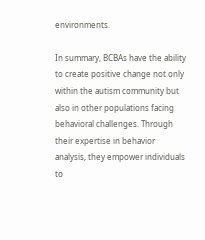environments.

In summary, BCBAs have the ability to create positive change not only within the autism community but also in other populations facing behavioral challenges. Through their expertise in behavior analysis, they empower individuals to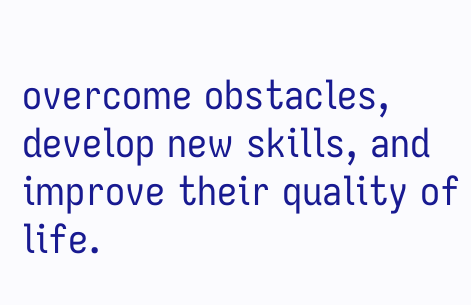overcome obstacles, develop new skills, and improve their quality of life.